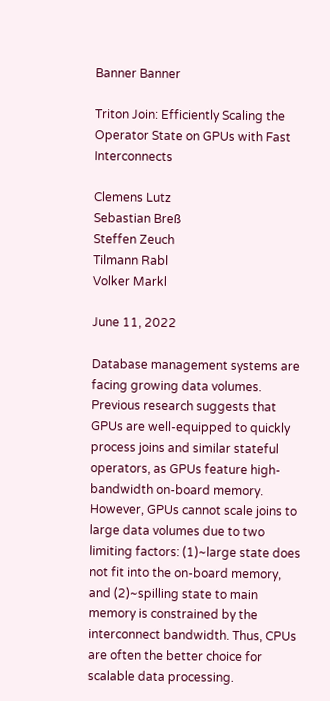Banner Banner

Triton Join: Efficiently Scaling the Operator State on GPUs with Fast Interconnects

Clemens Lutz
Sebastian Breß
Steffen Zeuch
Tilmann Rabl
Volker Markl

June 11, 2022

Database management systems are facing growing data volumes. Previous research suggests that GPUs are well-equipped to quickly process joins and similar stateful operators, as GPUs feature high-bandwidth on-board memory. However, GPUs cannot scale joins to large data volumes due to two limiting factors: (1)~large state does not fit into the on-board memory, and (2)~spilling state to main memory is constrained by the interconnect bandwidth. Thus, CPUs are often the better choice for scalable data processing.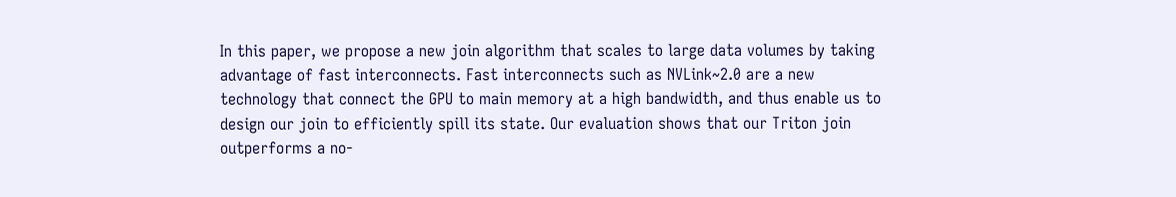In this paper, we propose a new join algorithm that scales to large data volumes by taking advantage of fast interconnects. Fast interconnects such as NVLink~2.0 are a new technology that connect the GPU to main memory at a high bandwidth, and thus enable us to design our join to efficiently spill its state. Our evaluation shows that our Triton join outperforms a no-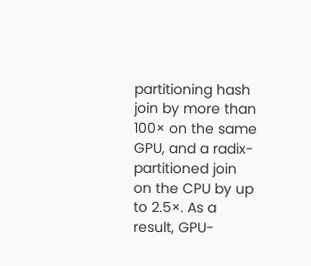partitioning hash join by more than 100× on the same GPU, and a radix-partitioned join on the CPU by up to 2.5×. As a result, GPU-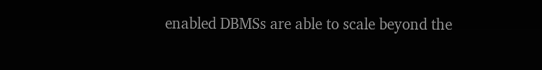enabled DBMSs are able to scale beyond the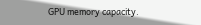GPU memory capacity.